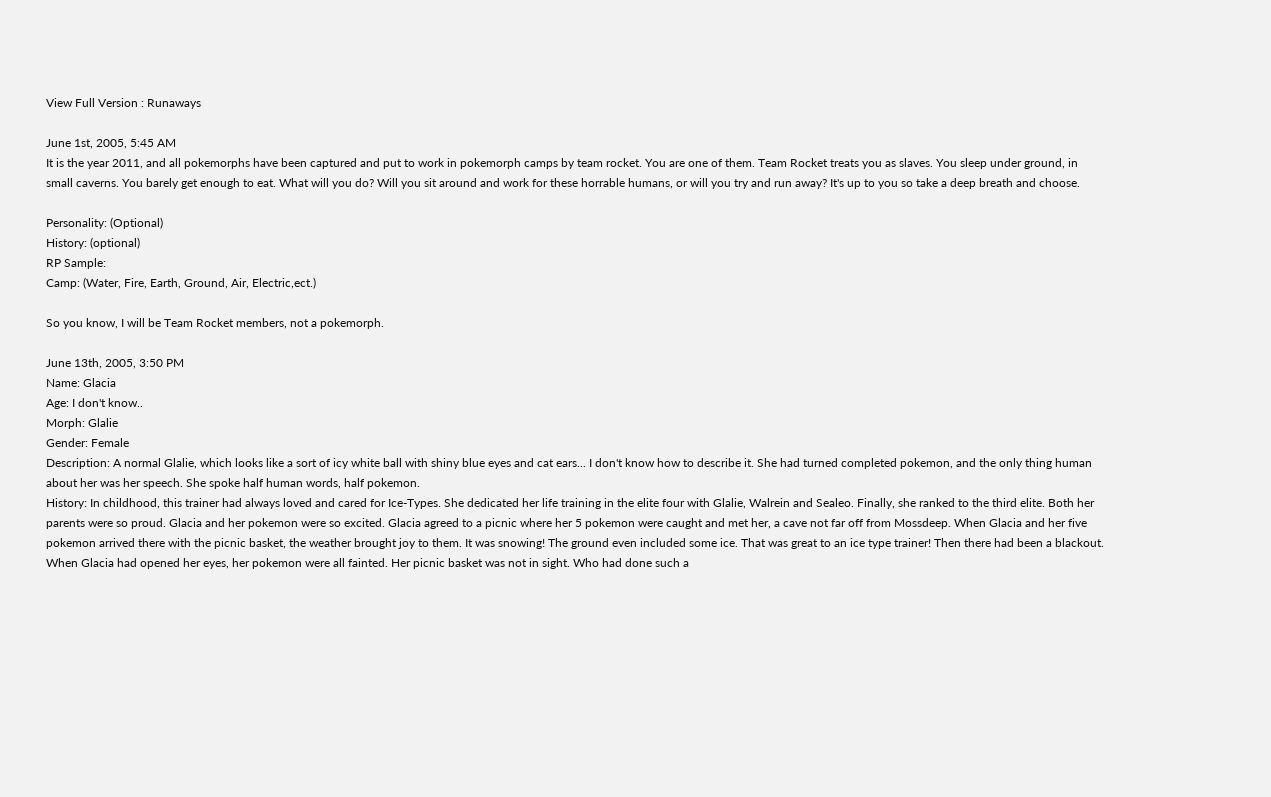View Full Version : Runaways

June 1st, 2005, 5:45 AM
It is the year 2011, and all pokemorphs have been captured and put to work in pokemorph camps by team rocket. You are one of them. Team Rocket treats you as slaves. You sleep under ground, in small caverns. You barely get enough to eat. What will you do? Will you sit around and work for these horrable humans, or will you try and run away? It's up to you so take a deep breath and choose.

Personality: (Optional)
History: (optional)
RP Sample:
Camp: (Water, Fire, Earth, Ground, Air, Electric,ect.)

So you know, I will be Team Rocket members, not a pokemorph.

June 13th, 2005, 3:50 PM
Name: Glacia
Age: I don't know..
Morph: Glalie
Gender: Female
Description: A normal Glalie, which looks like a sort of icy white ball with shiny blue eyes and cat ears... I don't know how to describe it. She had turned completed pokemon, and the only thing human about her was her speech. She spoke half human words, half pokemon.
History: In childhood, this trainer had always loved and cared for Ice-Types. She dedicated her life training in the elite four with Glalie, Walrein and Sealeo. Finally, she ranked to the third elite. Both her parents were so proud. Glacia and her pokemon were so excited. Glacia agreed to a picnic where her 5 pokemon were caught and met her, a cave not far off from Mossdeep. When Glacia and her five pokemon arrived there with the picnic basket, the weather brought joy to them. It was snowing! The ground even included some ice. That was great to an ice type trainer! Then there had been a blackout. When Glacia had opened her eyes, her pokemon were all fainted. Her picnic basket was not in sight. Who had done such a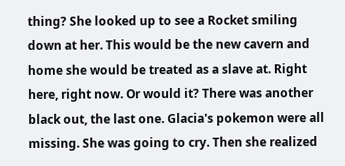thing? She looked up to see a Rocket smiling down at her. This would be the new cavern and home she would be treated as a slave at. Right here, right now. Or would it? There was another black out, the last one. Glacia's pokemon were all missing. She was going to cry. Then she realized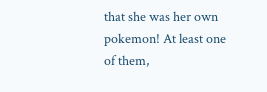that she was her own pokemon! At least one of them,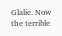Glalie. Now the terrible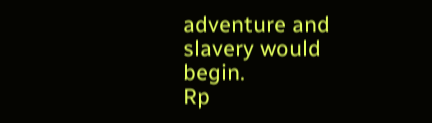adventure and slavery would begin.
Rp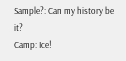Sample?: Can my history be it?
Camp: Ice!